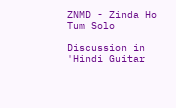ZNMD - Zinda Ho Tum Solo

Discussion in 'Hindi Guitar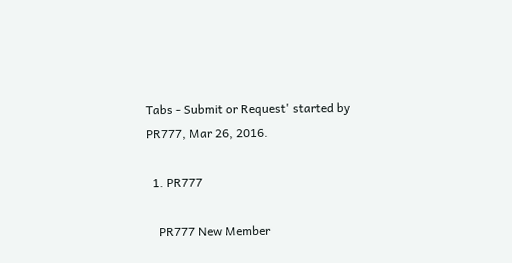Tabs - Submit or Request' started by PR777, Mar 26, 2016.

  1. PR777

    PR777 New Member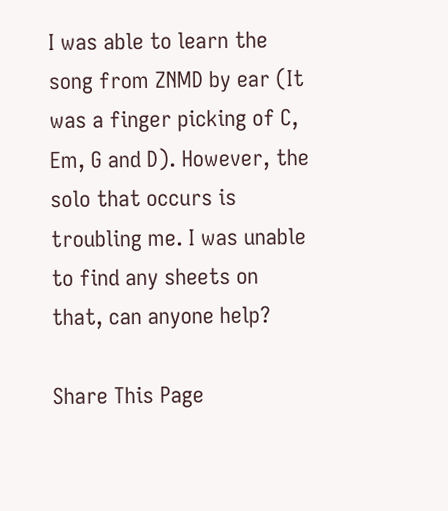I was able to learn the song from ZNMD by ear (It was a finger picking of C, Em, G and D). However, the solo that occurs is troubling me. I was unable to find any sheets on that, can anyone help?

Share This Page